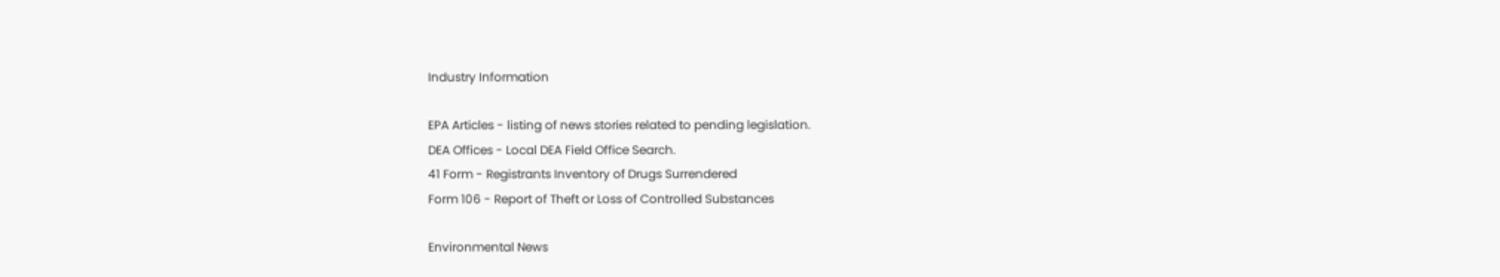Industry Information

EPA Articles - listing of news stories related to pending legislation.
DEA Offices - Local DEA Field Office Search.
41 Form - Registrants Inventory of Drugs Surrendered
Form 106 - Report of Theft or Loss of Controlled Substances

Environmental News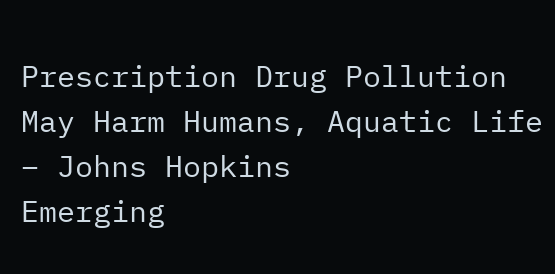Prescription Drug Pollution May Harm Humans, Aquatic Life – Johns Hopkins
Emerging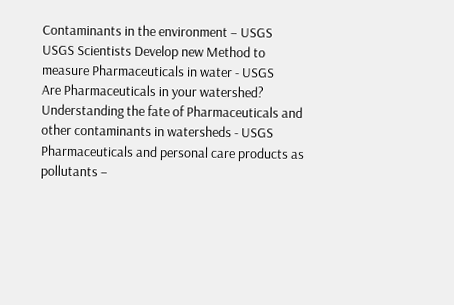Contaminants in the environment – USGS
USGS Scientists Develop new Method to measure Pharmaceuticals in water - USGS
Are Pharmaceuticals in your watershed? Understanding the fate of Pharmaceuticals and other contaminants in watersheds - USGS
Pharmaceuticals and personal care products as pollutants –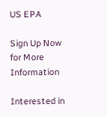US EPA

Sign Up Now for More Information

Interested in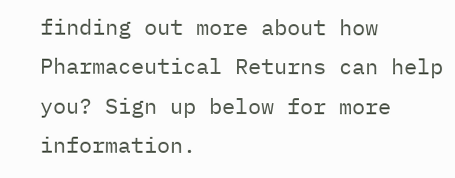finding out more about how Pharmaceutical Returns can help you? Sign up below for more information.